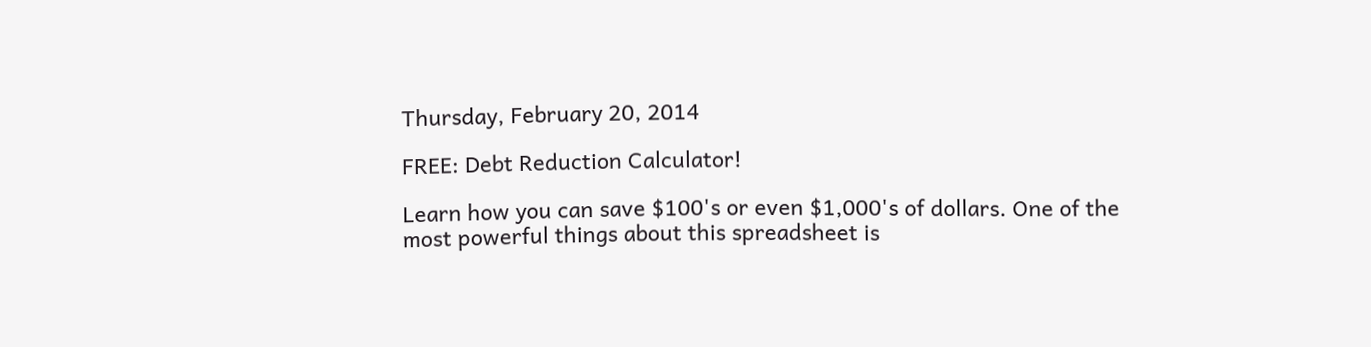Thursday, February 20, 2014

FREE: Debt Reduction Calculator!

Learn how you can save $100's or even $1,000's of dollars. One of the most powerful things about this spreadsheet is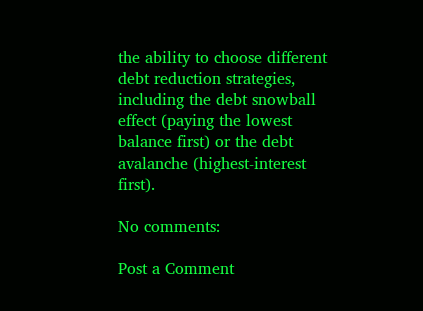the ability to choose different debt reduction strategies, including the debt snowball effect (paying the lowest balance first) or the debt avalanche (highest-interest first).

No comments:

Post a Comment